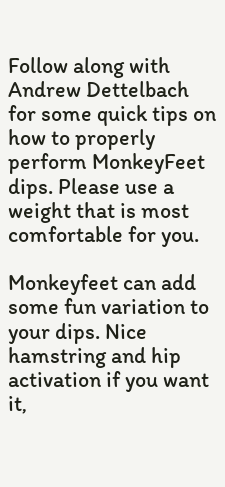Follow along with Andrew Dettelbach for some quick tips on how to properly perform MonkeyFeet dips. Please use a weight that is most comfortable for you.

Monkeyfeet can add some fun variation to your dips. Nice hamstring and hip activation if you want it,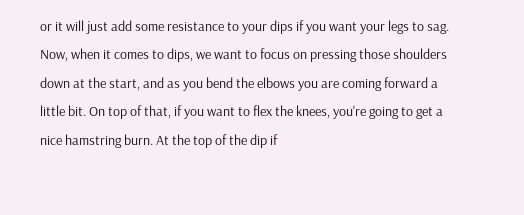or it will just add some resistance to your dips if you want your legs to sag. Now, when it comes to dips, we want to focus on pressing those shoulders down at the start, and as you bend the elbows you are coming forward a little bit. On top of that, if you want to flex the knees, you're going to get a nice hamstring burn. At the top of the dip if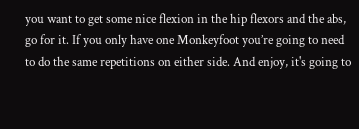you want to get some nice flexion in the hip flexors and the abs, go for it. If you only have one Monkeyfoot you’re going to need to do the same repetitions on either side. And enjoy, it's going to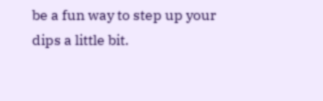be a fun way to step up your dips a little bit.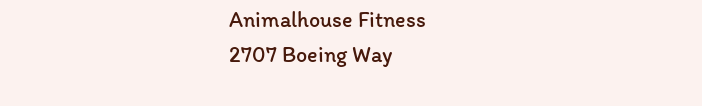Animalhouse Fitness
2707 Boeing Way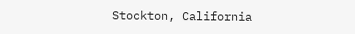Stockton, California